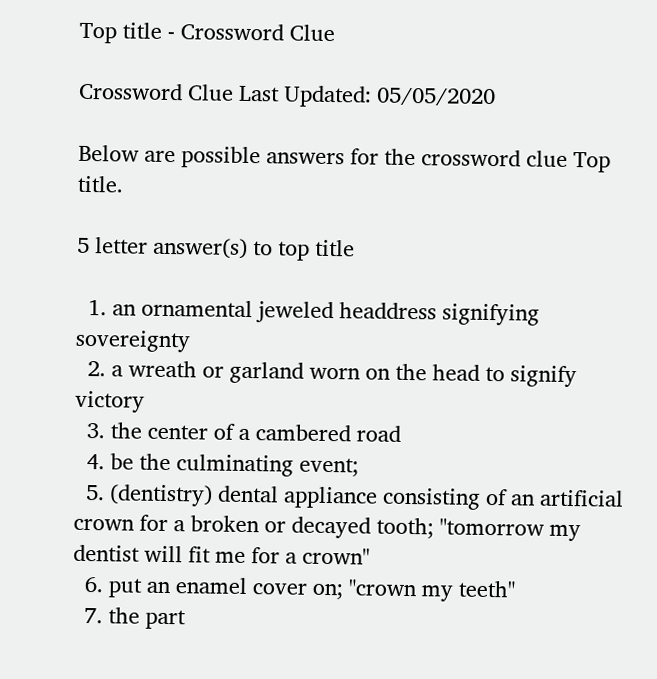Top title - Crossword Clue

Crossword Clue Last Updated: 05/05/2020

Below are possible answers for the crossword clue Top title.

5 letter answer(s) to top title

  1. an ornamental jeweled headdress signifying sovereignty
  2. a wreath or garland worn on the head to signify victory
  3. the center of a cambered road
  4. be the culminating event;
  5. (dentistry) dental appliance consisting of an artificial crown for a broken or decayed tooth; "tomorrow my dentist will fit me for a crown"
  6. put an enamel cover on; "crown my teeth"
  7. the part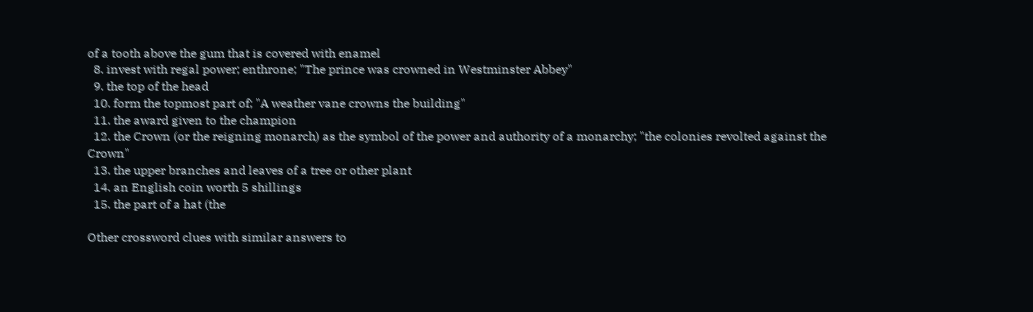of a tooth above the gum that is covered with enamel
  8. invest with regal power; enthrone; "The prince was crowned in Westminster Abbey"
  9. the top of the head
  10. form the topmost part of; "A weather vane crowns the building"
  11. the award given to the champion
  12. the Crown (or the reigning monarch) as the symbol of the power and authority of a monarchy; "the colonies revolted against the Crown"
  13. the upper branches and leaves of a tree or other plant
  14. an English coin worth 5 shillings
  15. the part of a hat (the

Other crossword clues with similar answers to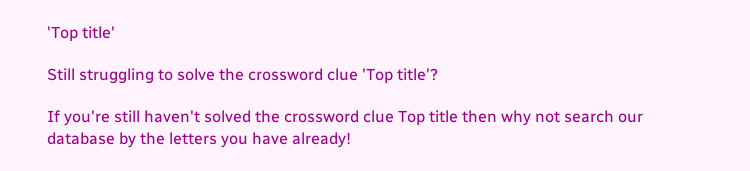'Top title'

Still struggling to solve the crossword clue 'Top title'?

If you're still haven't solved the crossword clue Top title then why not search our database by the letters you have already!